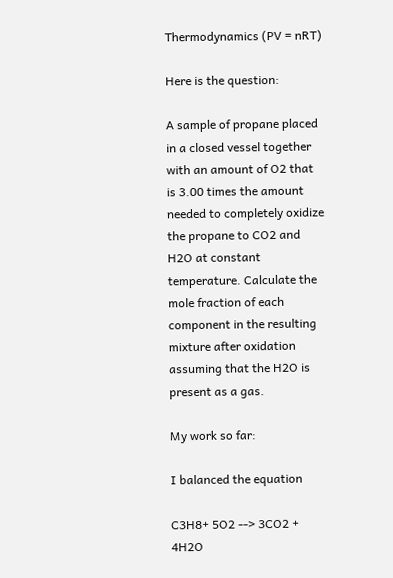Thermodynamics (PV = nRT)

Here is the question:

A sample of propane placed in a closed vessel together with an amount of O2 that is 3.00 times the amount needed to completely oxidize the propane to CO2 and H2O at constant temperature. Calculate the mole fraction of each component in the resulting mixture after oxidation assuming that the H2O is present as a gas.

My work so far:

I balanced the equation

C3H8+ 5O2 --> 3CO2 + 4H2O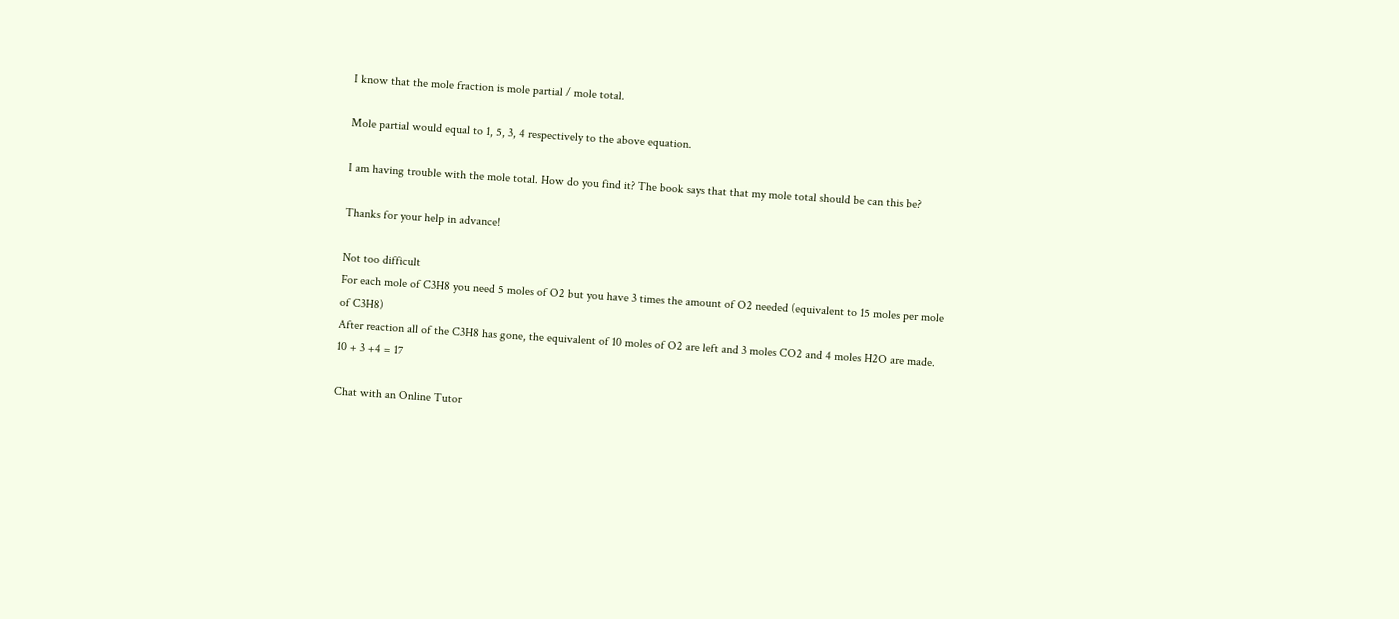I know that the mole fraction is mole partial / mole total.

Mole partial would equal to 1, 5, 3, 4 respectively to the above equation.

I am having trouble with the mole total. How do you find it? The book says that that my mole total should be can this be?

Thanks for your help in advance!

Not too difficult
For each mole of C3H8 you need 5 moles of O2 but you have 3 times the amount of O2 needed (equivalent to 15 moles per mole of C3H8)
After reaction all of the C3H8 has gone, the equivalent of 10 moles of O2 are left and 3 moles CO2 and 4 moles H2O are made.
10 + 3 +4 = 17

Chat with an Online Tutor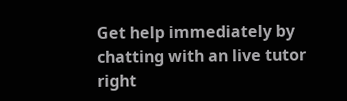Get help immediately by chatting with an live tutor right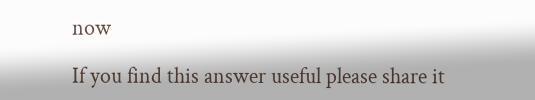now

If you find this answer useful please share it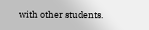with other students.